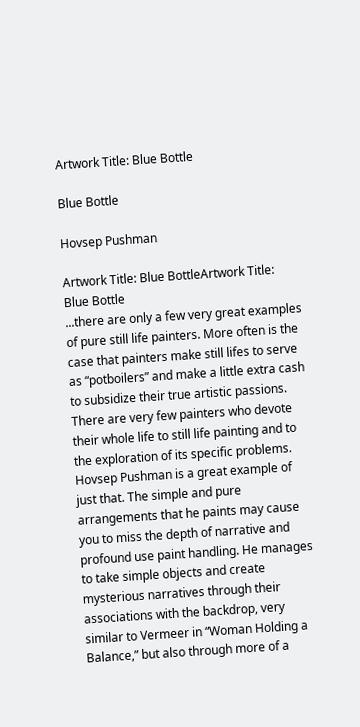Artwork Title: Blue Bottle

Blue Bottle

Hovsep Pushman

Artwork Title: Blue BottleArtwork Title: Blue Bottle
...there are only a few very great examples of pure still life painters. More often is the case that painters make still lifes to serve as “potboilers” and make a little extra cash to subsidize their true artistic passions. There are very few painters who devote their whole life to still life painting and to the exploration of its specific problems. Hovsep Pushman is a great example of just that. The simple and pure arrangements that he paints may cause you to miss the depth of narrative and profound use paint handling. He manages to take simple objects and create mysterious narratives through their associations with the backdrop, very similar to Vermeer in “Woman Holding a Balance,” but also through more of a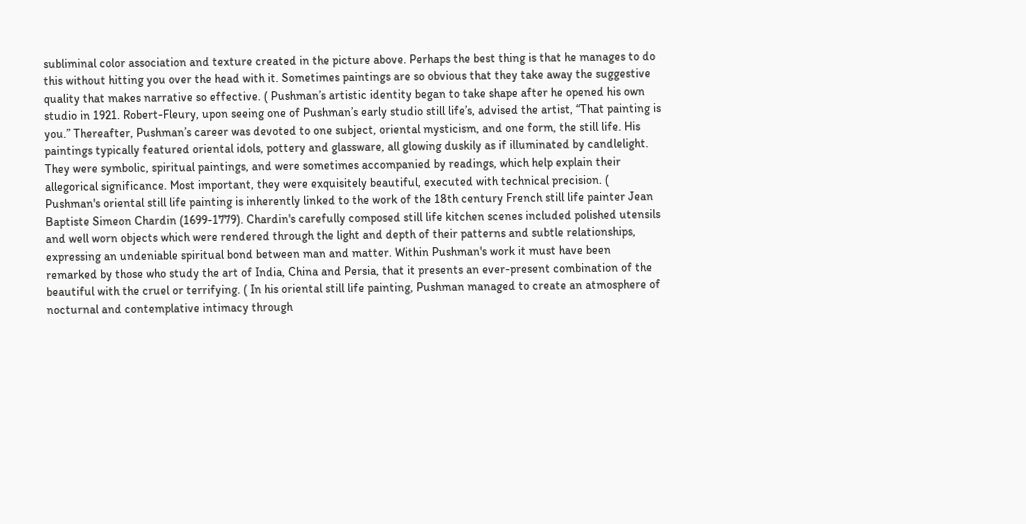subliminal color association and texture created in the picture above. Perhaps the best thing is that he manages to do this without hitting you over the head with it. Sometimes paintings are so obvious that they take away the suggestive quality that makes narrative so effective. ( Pushman’s artistic identity began to take shape after he opened his own studio in 1921. Robert-Fleury, upon seeing one of Pushman’s early studio still life’s, advised the artist, “That painting is you.” Thereafter, Pushman’s career was devoted to one subject, oriental mysticism, and one form, the still life. His paintings typically featured oriental idols, pottery and glassware, all glowing duskily as if illuminated by candlelight. They were symbolic, spiritual paintings, and were sometimes accompanied by readings, which help explain their allegorical significance. Most important, they were exquisitely beautiful, executed with technical precision. ( Pushman's oriental still life painting is inherently linked to the work of the 18th century French still life painter Jean Baptiste Simeon Chardin (1699-1779). Chardin's carefully composed still life kitchen scenes included polished utensils and well worn objects which were rendered through the light and depth of their patterns and subtle relationships, expressing an undeniable spiritual bond between man and matter. Within Pushman's work it must have been remarked by those who study the art of India, China and Persia, that it presents an ever-present combination of the beautiful with the cruel or terrifying. ( In his oriental still life painting, Pushman managed to create an atmosphere of nocturnal and contemplative intimacy through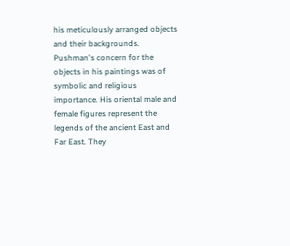his meticulously arranged objects and their backgrounds. Pushman's concern for the objects in his paintings was of symbolic and religious importance. His oriental male and female figures represent the legends of the ancient East and Far East. They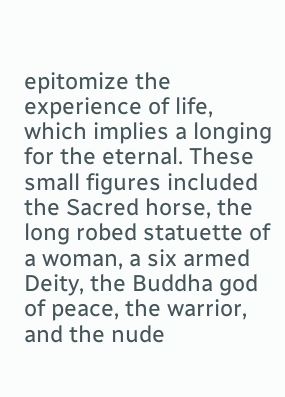epitomize the experience of life, which implies a longing for the eternal. These small figures included the Sacred horse, the long robed statuette of a woman, a six armed Deity, the Buddha god of peace, the warrior, and the nude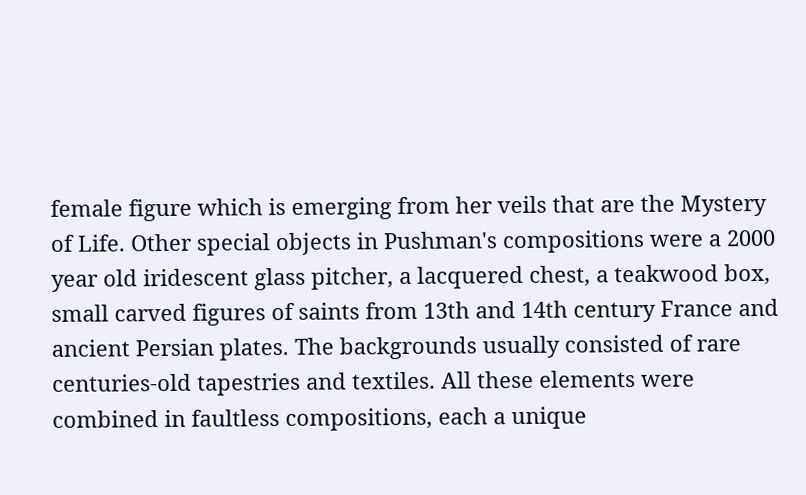female figure which is emerging from her veils that are the Mystery of Life. Other special objects in Pushman's compositions were a 2000 year old iridescent glass pitcher, a lacquered chest, a teakwood box, small carved figures of saints from 13th and 14th century France and ancient Persian plates. The backgrounds usually consisted of rare centuries-old tapestries and textiles. All these elements were combined in faultless compositions, each a unique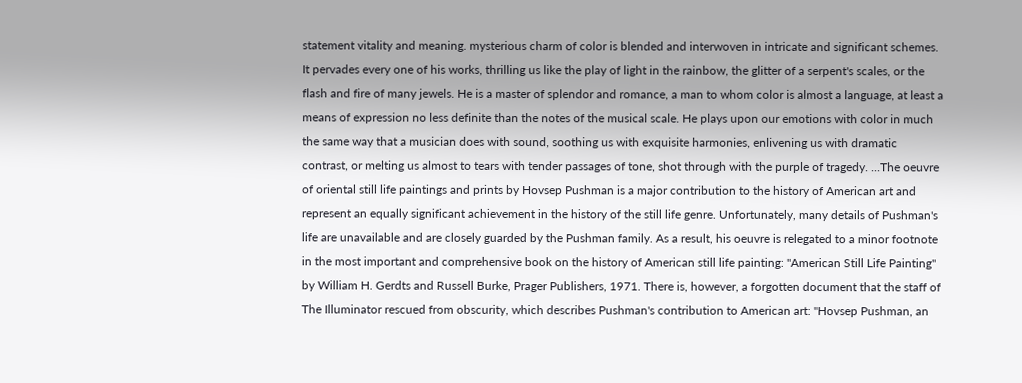statement vitality and meaning. mysterious charm of color is blended and interwoven in intricate and significant schemes. It pervades every one of his works, thrilling us like the play of light in the rainbow, the glitter of a serpent's scales, or the flash and fire of many jewels. He is a master of splendor and romance, a man to whom color is almost a language, at least a means of expression no less definite than the notes of the musical scale. He plays upon our emotions with color in much the same way that a musician does with sound, soothing us with exquisite harmonies, enlivening us with dramatic contrast, or melting us almost to tears with tender passages of tone, shot through with the purple of tragedy. ...The oeuvre of oriental still life paintings and prints by Hovsep Pushman is a major contribution to the history of American art and represent an equally significant achievement in the history of the still life genre. Unfortunately, many details of Pushman's life are unavailable and are closely guarded by the Pushman family. As a result, his oeuvre is relegated to a minor footnote in the most important and comprehensive book on the history of American still life painting: "American Still Life Painting" by William H. Gerdts and Russell Burke, Prager Publishers, 1971. There is, however, a forgotten document that the staff of The Illuminator rescued from obscurity, which describes Pushman's contribution to American art: "Hovsep Pushman, an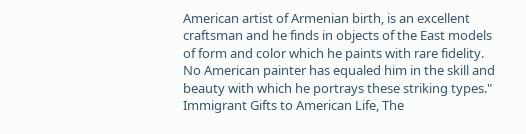American artist of Armenian birth, is an excellent craftsman and he finds in objects of the East models of form and color which he paints with rare fidelity. No American painter has equaled him in the skill and beauty with which he portrays these striking types." Immigrant Gifts to American Life, The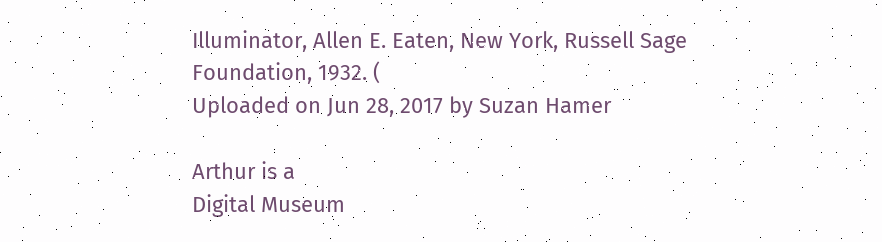Illuminator, Allen E. Eaten, New York, Russell Sage Foundation, 1932. (
Uploaded on Jun 28, 2017 by Suzan Hamer

Arthur is a
Digital Museum